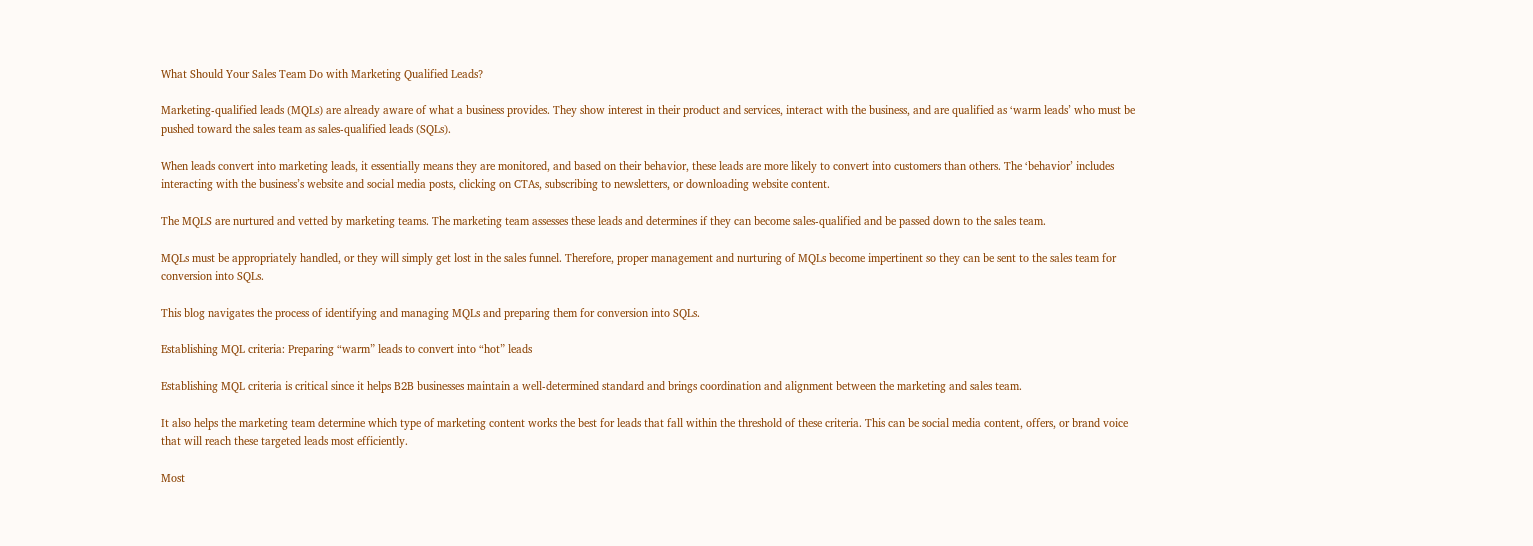What Should Your Sales Team Do with Marketing Qualified Leads?

Marketing-qualified leads (MQLs) are already aware of what a business provides. They show interest in their product and services, interact with the business, and are qualified as ‘warm leads’ who must be pushed toward the sales team as sales-qualified leads (SQLs).

When leads convert into marketing leads, it essentially means they are monitored, and based on their behavior, these leads are more likely to convert into customers than others. The ‘behavior’ includes interacting with the business’s website and social media posts, clicking on CTAs, subscribing to newsletters, or downloading website content.

The MQLS are nurtured and vetted by marketing teams. The marketing team assesses these leads and determines if they can become sales-qualified and be passed down to the sales team.

MQLs must be appropriately handled, or they will simply get lost in the sales funnel. Therefore, proper management and nurturing of MQLs become impertinent so they can be sent to the sales team for conversion into SQLs.

This blog navigates the process of identifying and managing MQLs and preparing them for conversion into SQLs.

Establishing MQL criteria: Preparing “warm” leads to convert into “hot” leads

Establishing MQL criteria is critical since it helps B2B businesses maintain a well-determined standard and brings coordination and alignment between the marketing and sales team.

It also helps the marketing team determine which type of marketing content works the best for leads that fall within the threshold of these criteria. This can be social media content, offers, or brand voice that will reach these targeted leads most efficiently.

Most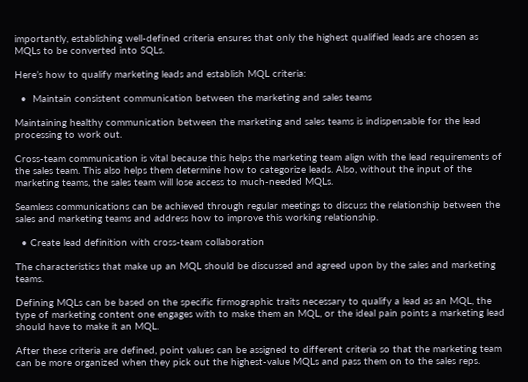importantly, establishing well-defined criteria ensures that only the highest qualified leads are chosen as MQLs to be converted into SQLs.

Here’s how to qualify marketing leads and establish MQL criteria:

  •  Maintain consistent communication between the marketing and sales teams

Maintaining healthy communication between the marketing and sales teams is indispensable for the lead processing to work out.

Cross-team communication is vital because this helps the marketing team align with the lead requirements of the sales team. This also helps them determine how to categorize leads. Also, without the input of the marketing teams, the sales team will lose access to much-needed MQLs.

Seamless communications can be achieved through regular meetings to discuss the relationship between the sales and marketing teams and address how to improve this working relationship.

  • Create lead definition with cross-team collaboration

The characteristics that make up an MQL should be discussed and agreed upon by the sales and marketing teams.

Defining MQLs can be based on the specific firmographic traits necessary to qualify a lead as an MQL, the type of marketing content one engages with to make them an MQL, or the ideal pain points a marketing lead should have to make it an MQL.

After these criteria are defined, point values can be assigned to different criteria so that the marketing team can be more organized when they pick out the highest-value MQLs and pass them on to the sales reps.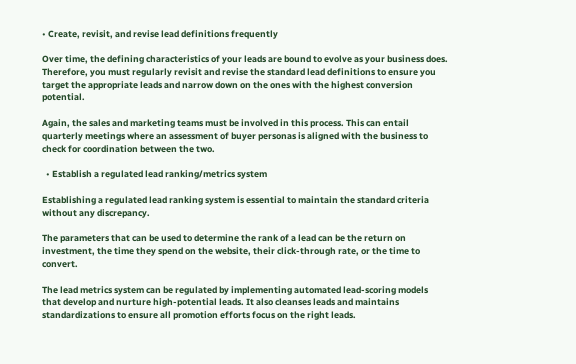• Create, revisit, and revise lead definitions frequently

Over time, the defining characteristics of your leads are bound to evolve as your business does. Therefore, you must regularly revisit and revise the standard lead definitions to ensure you target the appropriate leads and narrow down on the ones with the highest conversion potential.

Again, the sales and marketing teams must be involved in this process. This can entail quarterly meetings where an assessment of buyer personas is aligned with the business to check for coordination between the two.

  • Establish a regulated lead ranking/metrics system

Establishing a regulated lead ranking system is essential to maintain the standard criteria without any discrepancy.

The parameters that can be used to determine the rank of a lead can be the return on investment, the time they spend on the website, their click-through rate, or the time to convert.

The lead metrics system can be regulated by implementing automated lead-scoring models that develop and nurture high-potential leads. It also cleanses leads and maintains standardizations to ensure all promotion efforts focus on the right leads.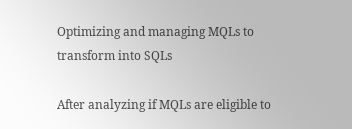Optimizing and managing MQLs to transform into SQLs

After analyzing if MQLs are eligible to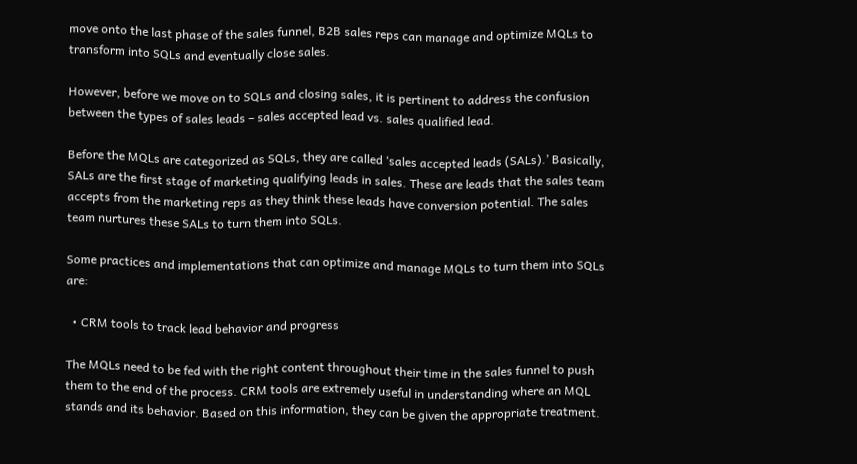move onto the last phase of the sales funnel, B2B sales reps can manage and optimize MQLs to transform into SQLs and eventually close sales.

However, before we move on to SQLs and closing sales, it is pertinent to address the confusion between the types of sales leads – sales accepted lead vs. sales qualified lead.

Before the MQLs are categorized as SQLs, they are called ‘sales accepted leads (SALs).’ Basically, SALs are the first stage of marketing qualifying leads in sales. These are leads that the sales team accepts from the marketing reps as they think these leads have conversion potential. The sales team nurtures these SALs to turn them into SQLs.

Some practices and implementations that can optimize and manage MQLs to turn them into SQLs are:

  • CRM tools to track lead behavior and progress

The MQLs need to be fed with the right content throughout their time in the sales funnel to push them to the end of the process. CRM tools are extremely useful in understanding where an MQL stands and its behavior. Based on this information, they can be given the appropriate treatment.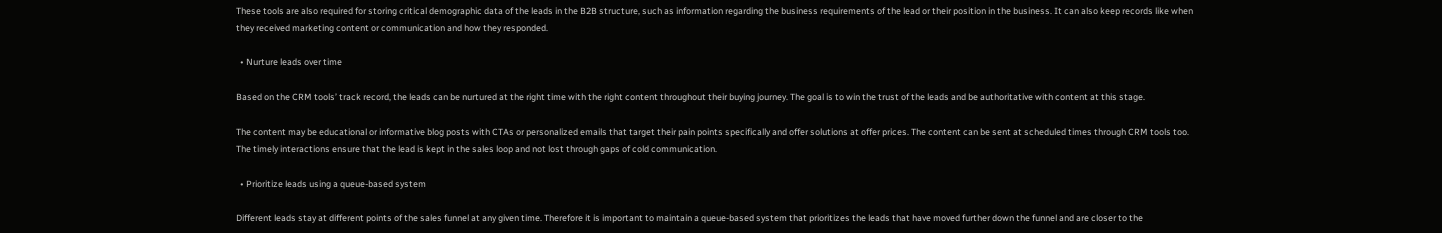These tools are also required for storing critical demographic data of the leads in the B2B structure, such as information regarding the business requirements of the lead or their position in the business. It can also keep records like when they received marketing content or communication and how they responded.

  • Nurture leads over time

Based on the CRM tools’ track record, the leads can be nurtured at the right time with the right content throughout their buying journey. The goal is to win the trust of the leads and be authoritative with content at this stage.

The content may be educational or informative blog posts with CTAs or personalized emails that target their pain points specifically and offer solutions at offer prices. The content can be sent at scheduled times through CRM tools too. The timely interactions ensure that the lead is kept in the sales loop and not lost through gaps of cold communication.

  • Prioritize leads using a queue-based system

Different leads stay at different points of the sales funnel at any given time. Therefore it is important to maintain a queue-based system that prioritizes the leads that have moved further down the funnel and are closer to the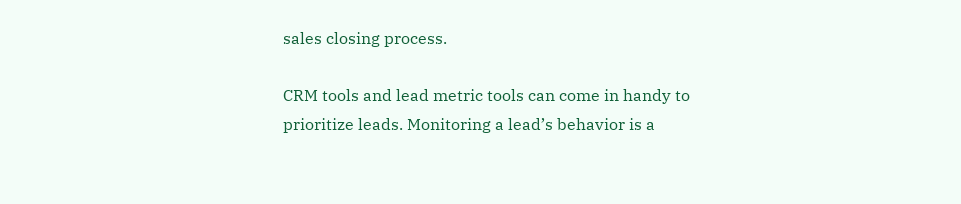sales closing process.

CRM tools and lead metric tools can come in handy to prioritize leads. Monitoring a lead’s behavior is a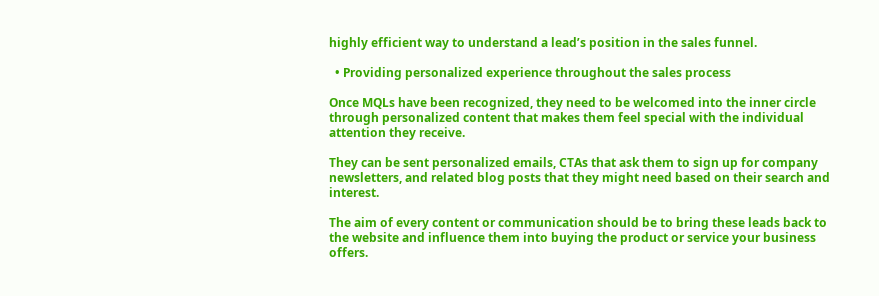highly efficient way to understand a lead’s position in the sales funnel.

  • Providing personalized experience throughout the sales process

Once MQLs have been recognized, they need to be welcomed into the inner circle through personalized content that makes them feel special with the individual attention they receive.

They can be sent personalized emails, CTAs that ask them to sign up for company newsletters, and related blog posts that they might need based on their search and interest.

The aim of every content or communication should be to bring these leads back to the website and influence them into buying the product or service your business offers.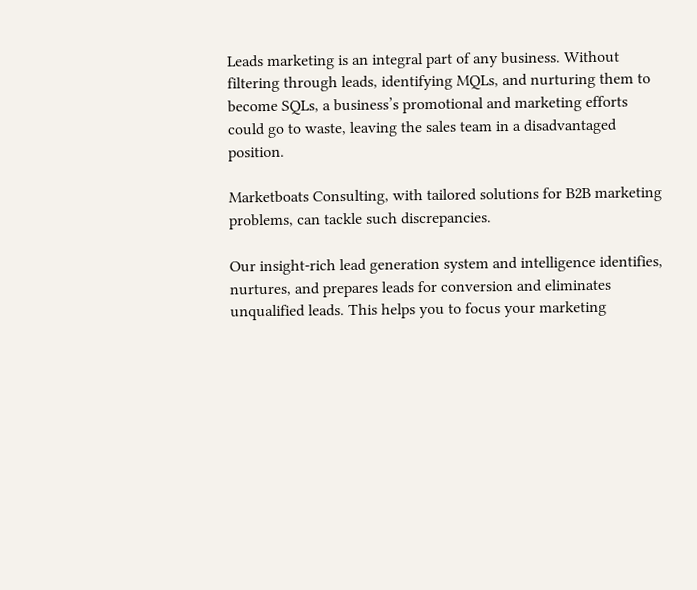Leads marketing is an integral part of any business. Without filtering through leads, identifying MQLs, and nurturing them to become SQLs, a business’s promotional and marketing efforts could go to waste, leaving the sales team in a disadvantaged position.

Marketboats Consulting, with tailored solutions for B2B marketing problems, can tackle such discrepancies.

Our insight-rich lead generation system and intelligence identifies, nurtures, and prepares leads for conversion and eliminates unqualified leads. This helps you to focus your marketing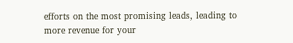efforts on the most promising leads, leading to more revenue for your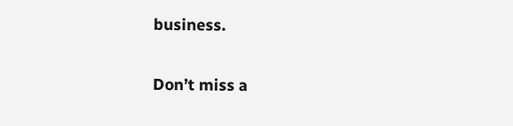business.

Don’t miss a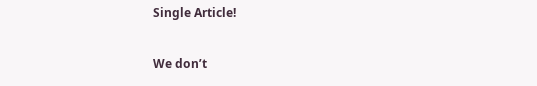Single Article!

We don’t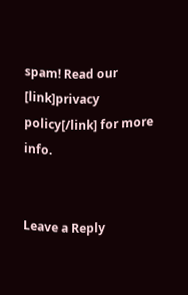spam! Read our [link]privacy policy[/link] for more info.


Leave a Reply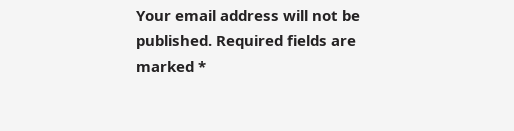Your email address will not be published. Required fields are marked *